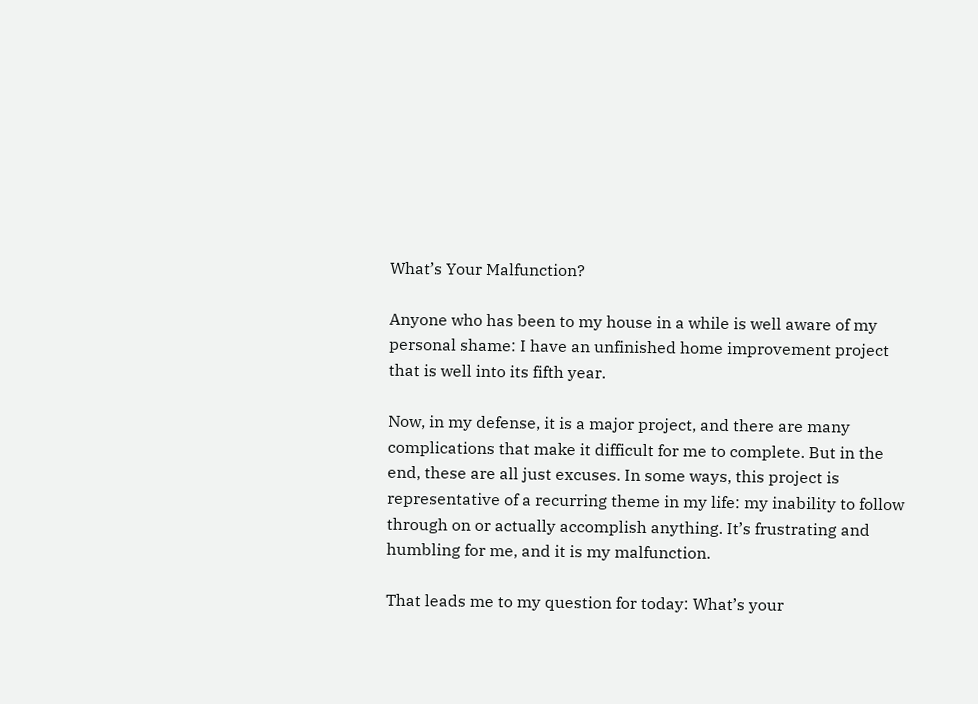What’s Your Malfunction?

Anyone who has been to my house in a while is well aware of my personal shame: I have an unfinished home improvement project that is well into its fifth year.

Now, in my defense, it is a major project, and there are many complications that make it difficult for me to complete. But in the end, these are all just excuses. In some ways, this project is representative of a recurring theme in my life: my inability to follow through on or actually accomplish anything. It’s frustrating and humbling for me, and it is my malfunction.

That leads me to my question for today: What’s your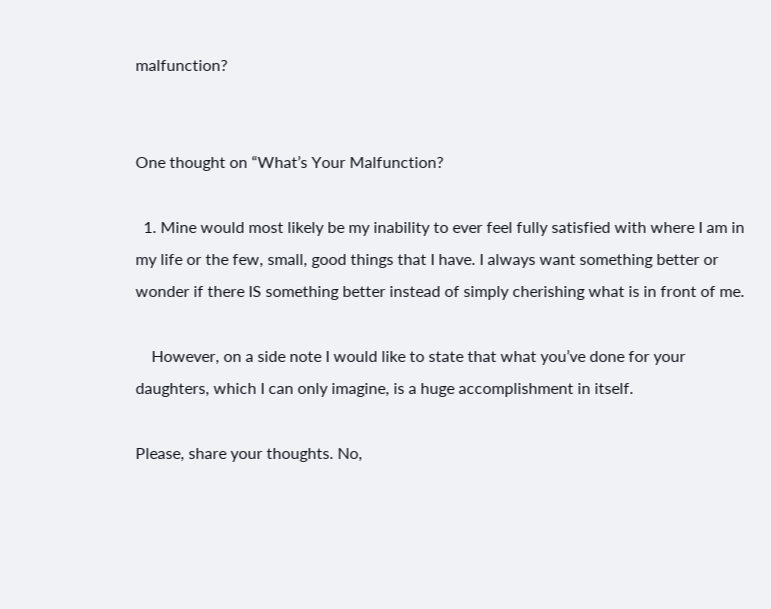malfunction?


One thought on “What’s Your Malfunction?

  1. Mine would most likely be my inability to ever feel fully satisfied with where I am in my life or the few, small, good things that I have. I always want something better or wonder if there IS something better instead of simply cherishing what is in front of me.

    However, on a side note I would like to state that what you’ve done for your daughters, which I can only imagine, is a huge accomplishment in itself.

Please, share your thoughts. No,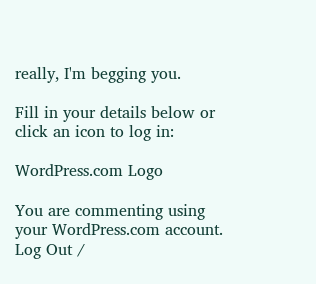really, I'm begging you.

Fill in your details below or click an icon to log in:

WordPress.com Logo

You are commenting using your WordPress.com account. Log Out /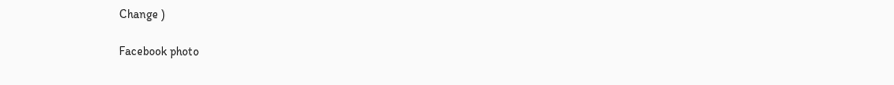Change )

Facebook photo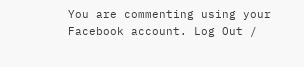You are commenting using your Facebook account. Log Out /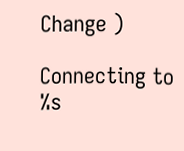Change )

Connecting to %s